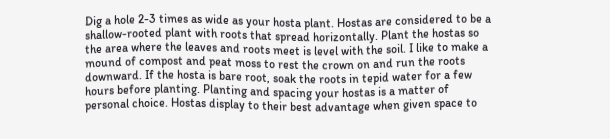Dig a hole 2-3 times as wide as your hosta plant. Hostas are considered to be a shallow-rooted plant with roots that spread horizontally. Plant the hostas so the area where the leaves and roots meet is level with the soil. I like to make a mound of compost and peat moss to rest the crown on and run the roots downward. If the hosta is bare root, soak the roots in tepid water for a few hours before planting. Planting and spacing your hostas is a matter of personal choice. Hostas display to their best advantage when given space to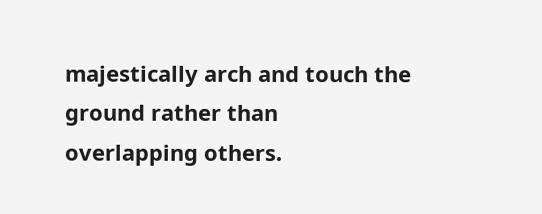majestically arch and touch the ground rather than overlapping others.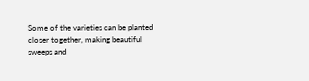Some of the varieties can be planted closer together, making beautiful sweeps and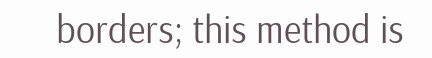borders; this method is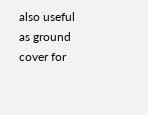also useful as ground cover for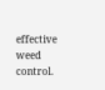effective weed control.